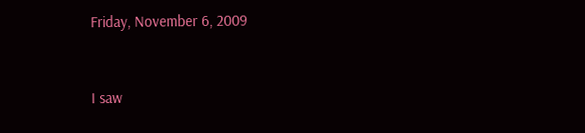Friday, November 6, 2009


I saw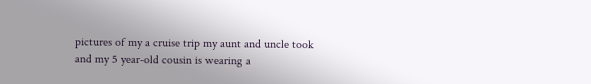pictures of my a cruise trip my aunt and uncle took and my 5 year-old cousin is wearing a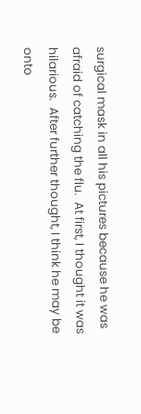surgical mask in all his pictures because he was afraid of catching the flu.  At first, I thought it was hilarious.  After further thought, I think he may be onto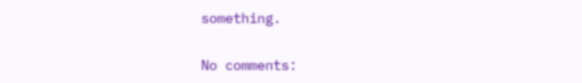something.

No comments: